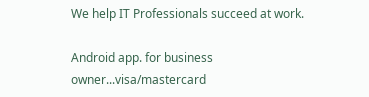We help IT Professionals succeed at work.

Android app. for business owner...visa/mastercard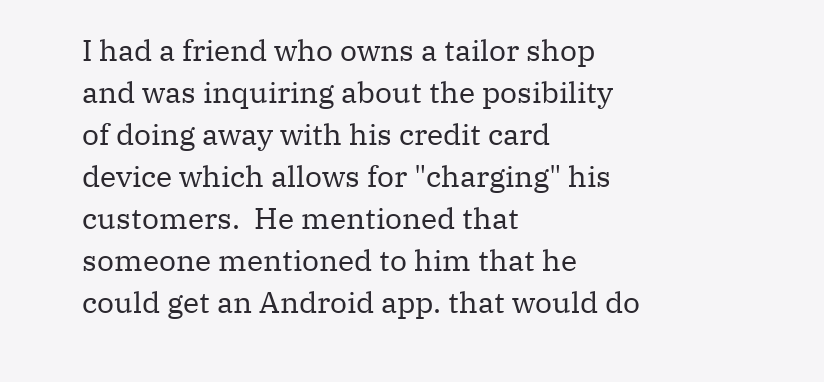I had a friend who owns a tailor shop and was inquiring about the posibility of doing away with his credit card device which allows for "charging" his customers.  He mentioned that someone mentioned to him that he could get an Android app. that would do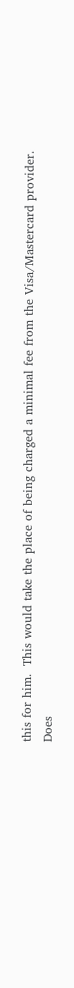this for him.  This would take the place of being charged a minimal fee from the Visa/Mastercard provider.  Does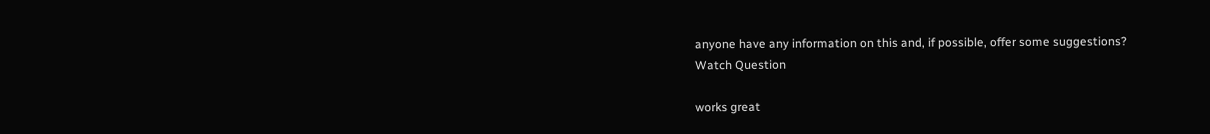anyone have any information on this and, if possible, offer some suggestions?
Watch Question

works great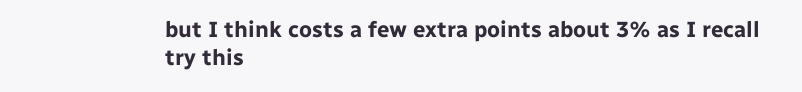but I think costs a few extra points about 3% as I recall
try this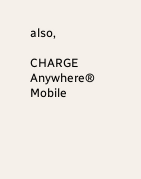also,

CHARGE Anywhere® Mobile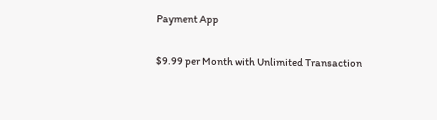Payment App


$9.99 per Month with Unlimited Transaction